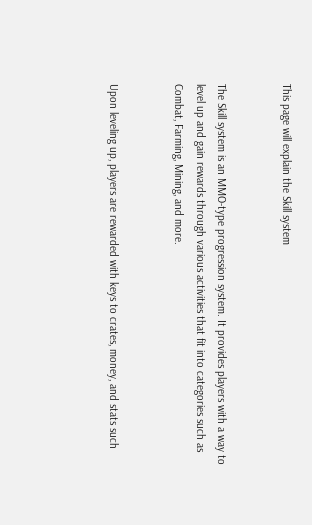This page will explain the Skill system


The Skill system is an MMO-type progression system. It provides players with a way to level up and gain rewards through various activities that fit into categories such as Combat, Farming, Mining, and more.


Upon leveling up, players are rewarded with keys to crates, money, and stats such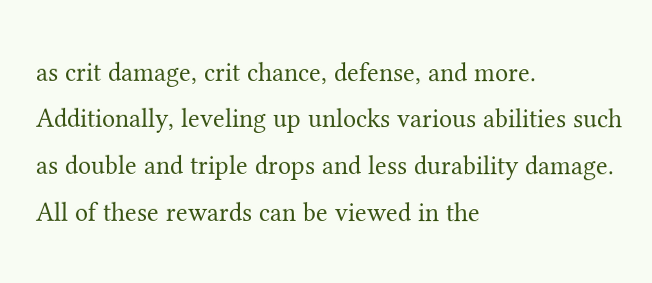as crit damage, crit chance, defense, and more. Additionally, leveling up unlocks various abilities such as double and triple drops and less durability damage. All of these rewards can be viewed in the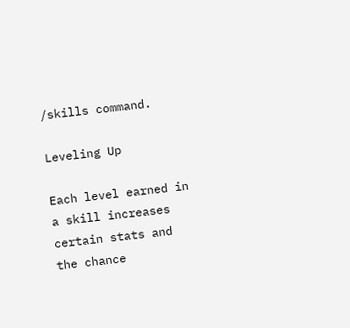/skills command.

Leveling Up

Each level earned in a skill increases certain stats and the chance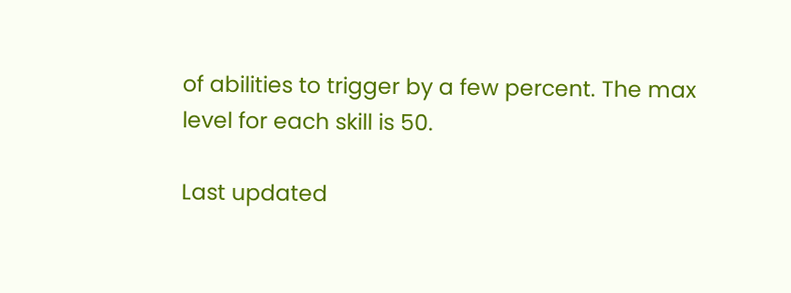of abilities to trigger by a few percent. The max level for each skill is 50.

Last updated